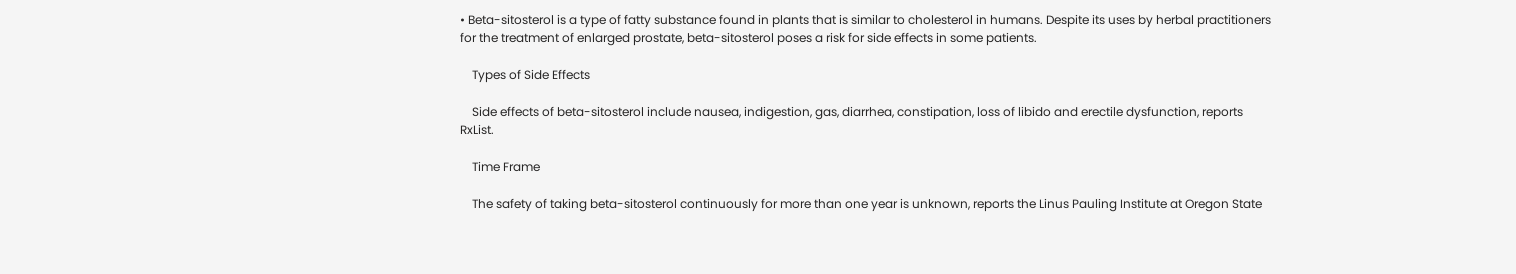• Beta-sitosterol is a type of fatty substance found in plants that is similar to cholesterol in humans. Despite its uses by herbal practitioners for the treatment of enlarged prostate, beta-sitosterol poses a risk for side effects in some patients.

    Types of Side Effects

    Side effects of beta-sitosterol include nausea, indigestion, gas, diarrhea, constipation, loss of libido and erectile dysfunction, reports RxList.

    Time Frame

    The safety of taking beta-sitosterol continuously for more than one year is unknown, reports the Linus Pauling Institute at Oregon State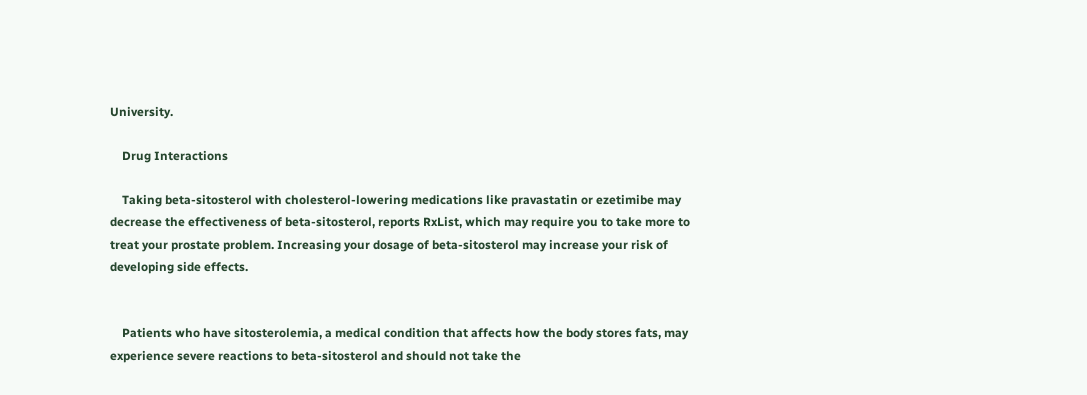University.

    Drug Interactions

    Taking beta-sitosterol with cholesterol-lowering medications like pravastatin or ezetimibe may decrease the effectiveness of beta-sitosterol, reports RxList, which may require you to take more to treat your prostate problem. Increasing your dosage of beta-sitosterol may increase your risk of developing side effects.


    Patients who have sitosterolemia, a medical condition that affects how the body stores fats, may experience severe reactions to beta-sitosterol and should not take the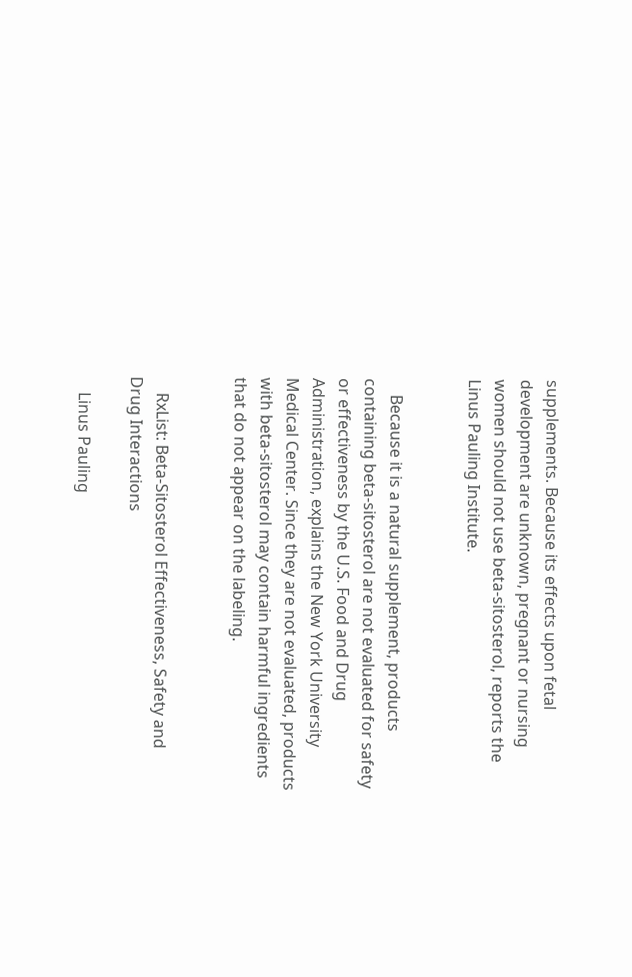supplements. Because its effects upon fetal development are unknown, pregnant or nursing women should not use beta-sitosterol, reports the Linus Pauling Institute.


    Because it is a natural supplement, products containing beta-sitosterol are not evaluated for safety or effectiveness by the U.S. Food and Drug Administration, explains the New York University Medical Center. Since they are not evaluated, products with beta-sitosterol may contain harmful ingredients that do not appear on the labeling.


    RxList: Beta-Sitosterol Effectiveness, Safety and Drug Interactions

    Linus Pauling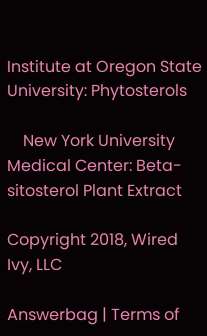Institute at Oregon State University: Phytosterols

    New York University Medical Center: Beta-sitosterol Plant Extract

Copyright 2018, Wired Ivy, LLC

Answerbag | Terms of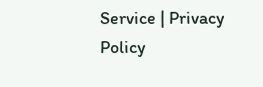Service | Privacy Policy